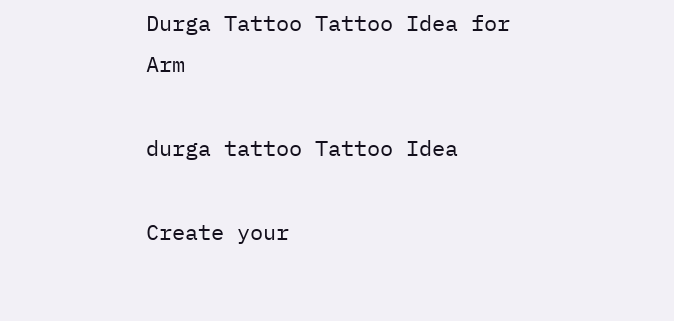Durga Tattoo Tattoo Idea for Arm

durga tattoo Tattoo Idea

Create your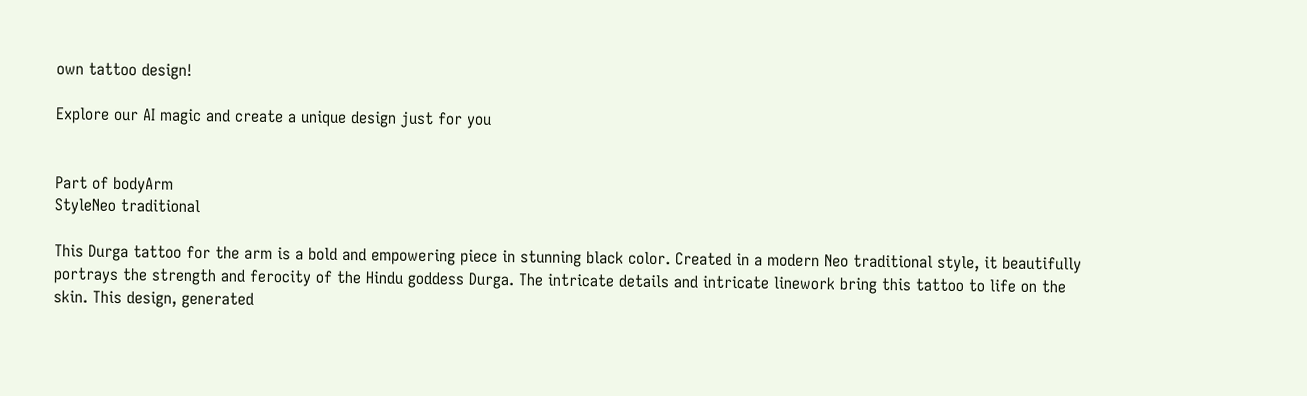own tattoo design!

Explore our AI magic and create a unique design just for you


Part of bodyArm
StyleNeo traditional

This Durga tattoo for the arm is a bold and empowering piece in stunning black color. Created in a modern Neo traditional style, it beautifully portrays the strength and ferocity of the Hindu goddess Durga. The intricate details and intricate linework bring this tattoo to life on the skin. This design, generated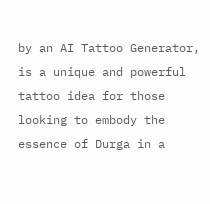by an AI Tattoo Generator, is a unique and powerful tattoo idea for those looking to embody the essence of Durga in a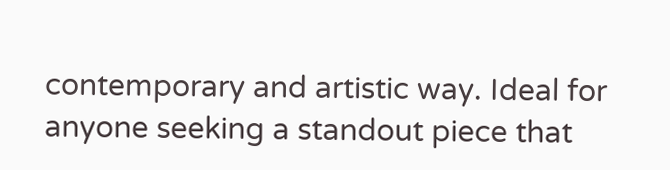contemporary and artistic way. Ideal for anyone seeking a standout piece that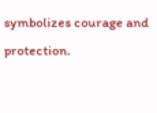symbolizes courage and protection.